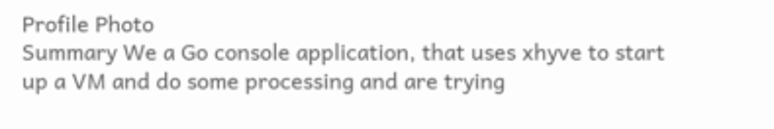Profile Photo
Summary We a Go console application, that uses xhyve to start up a VM and do some processing and are trying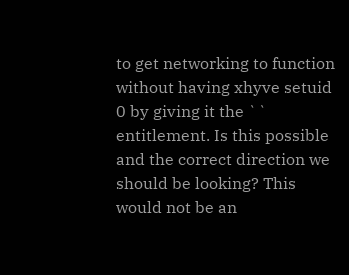to get networking to function without having xhyve setuid 0 by giving it the `` entitlement. Is this possible and the correct direction we should be looking? This would not be an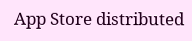App Store distributed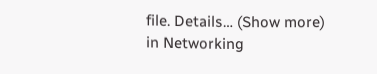file. Details… (Show more)
in Networking